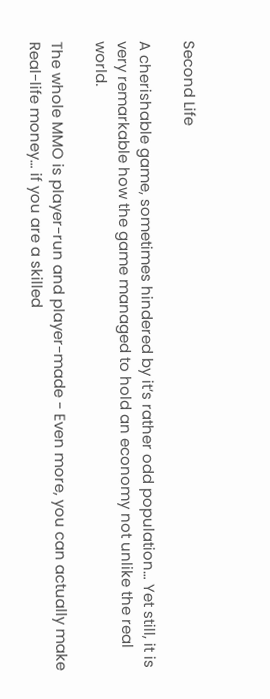Second Life

A cherishable game, sometimes hindered by it’s rather odd population… Yet still, it is very remarkable how the game managed to hold an economy not unlike the real world.

The whole MMO is player-run and player-made - Even more, you can actually make Real-life money… if you are a skilled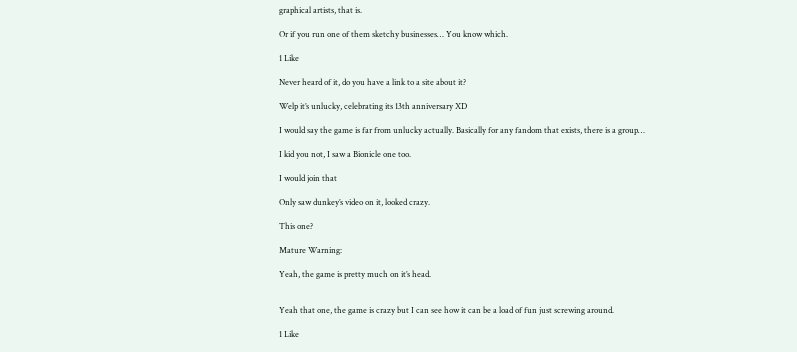graphical artists, that is.

Or if you run one of them sketchy businesses… You know which.

1 Like

Never heard of it, do you have a link to a site about it?

Welp it’s unlucky, celebrating its 13th anniversary XD

I would say the game is far from unlucky actually. Basically for any fandom that exists, there is a group…

I kid you not, I saw a Bionicle one too.

I would join that

Only saw dunkey’s video on it, looked crazy.

This one?

Mature Warning:

Yeah, the game is pretty much on it’s head.


Yeah that one, the game is crazy but I can see how it can be a load of fun just screwing around.

1 Like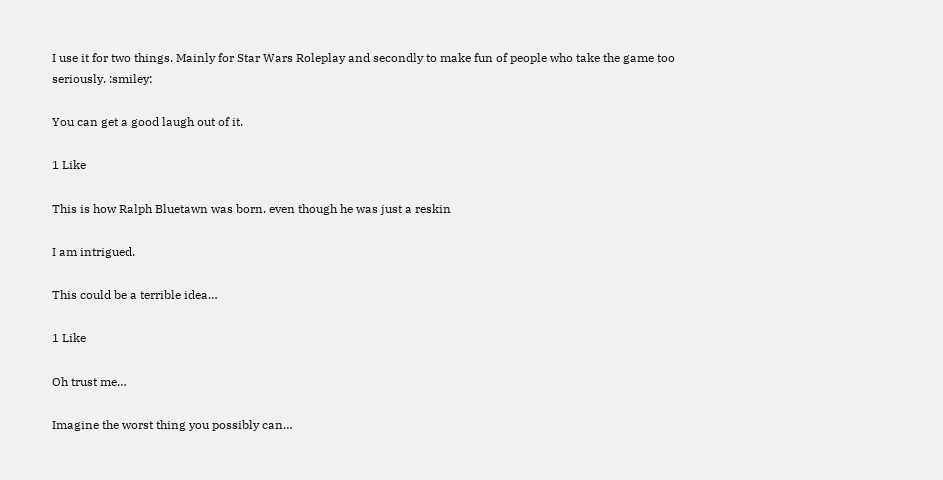I use it for two things. Mainly for Star Wars Roleplay and secondly to make fun of people who take the game too seriously. :smiley:

You can get a good laugh out of it.

1 Like

This is how Ralph Bluetawn was born. even though he was just a reskin

I am intrigued.

This could be a terrible idea…

1 Like

Oh trust me…

Imagine the worst thing you possibly can…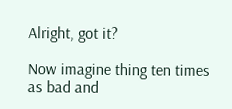Alright, got it?

Now imagine thing ten times as bad and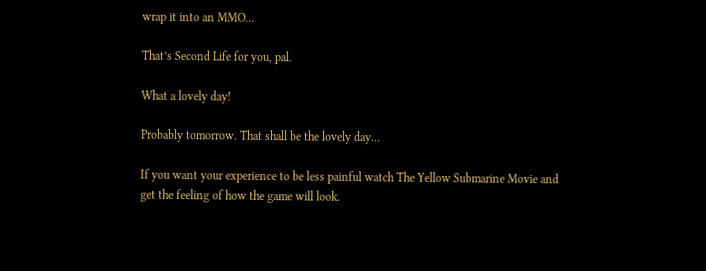wrap it into an MMO…

That’s Second Life for you, pal.

What a lovely day!

Probably tomorrow. That shall be the lovely day…

If you want your experience to be less painful watch The Yellow Submarine Movie and get the feeling of how the game will look.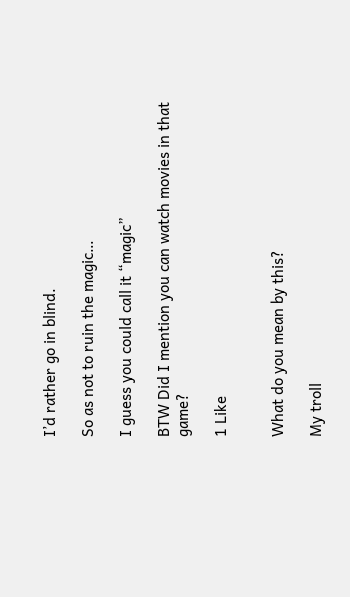I’d rather go in blind.

So as not to ruin the magic…

I guess you could call it “magic”

BTW Did I mention you can watch movies in that game?

1 Like


What do you mean by this?

My troll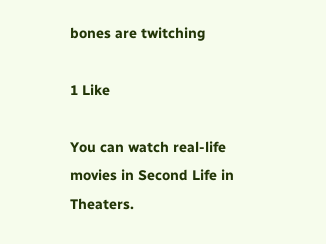bones are twitching

1 Like

You can watch real-life movies in Second Life in Theaters.